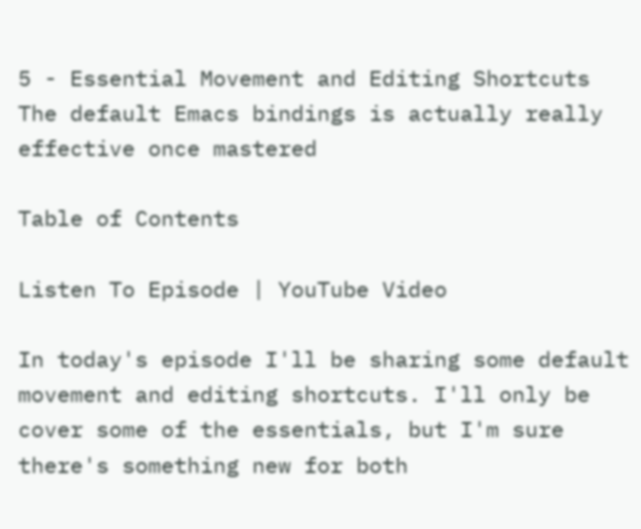5 - Essential Movement and Editing Shortcuts
The default Emacs bindings is actually really effective once mastered

Table of Contents

Listen To Episode | YouTube Video

In today's episode I'll be sharing some default movement and editing shortcuts. I'll only be cover some of the essentials, but I'm sure there's something new for both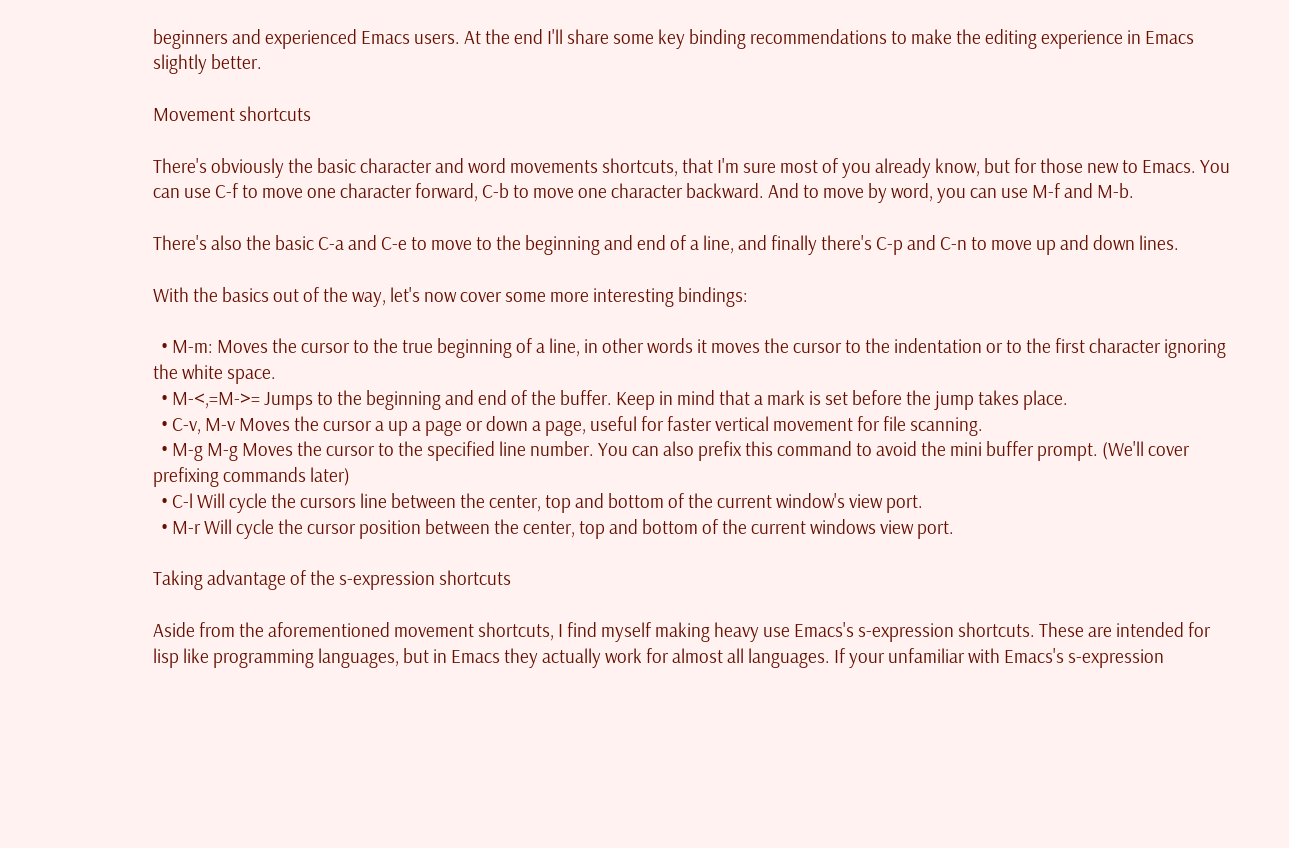beginners and experienced Emacs users. At the end I'll share some key binding recommendations to make the editing experience in Emacs slightly better.

Movement shortcuts

There's obviously the basic character and word movements shortcuts, that I'm sure most of you already know, but for those new to Emacs. You can use C-f to move one character forward, C-b to move one character backward. And to move by word, you can use M-f and M-b.

There's also the basic C-a and C-e to move to the beginning and end of a line, and finally there's C-p and C-n to move up and down lines.

With the basics out of the way, let's now cover some more interesting bindings:

  • M-m: Moves the cursor to the true beginning of a line, in other words it moves the cursor to the indentation or to the first character ignoring the white space.
  • M-<,=M->= Jumps to the beginning and end of the buffer. Keep in mind that a mark is set before the jump takes place.
  • C-v, M-v Moves the cursor a up a page or down a page, useful for faster vertical movement for file scanning.
  • M-g M-g Moves the cursor to the specified line number. You can also prefix this command to avoid the mini buffer prompt. (We'll cover prefixing commands later)
  • C-l Will cycle the cursors line between the center, top and bottom of the current window's view port.
  • M-r Will cycle the cursor position between the center, top and bottom of the current windows view port.

Taking advantage of the s-expression shortcuts

Aside from the aforementioned movement shortcuts, I find myself making heavy use Emacs's s-expression shortcuts. These are intended for lisp like programming languages, but in Emacs they actually work for almost all languages. If your unfamiliar with Emacs's s-expression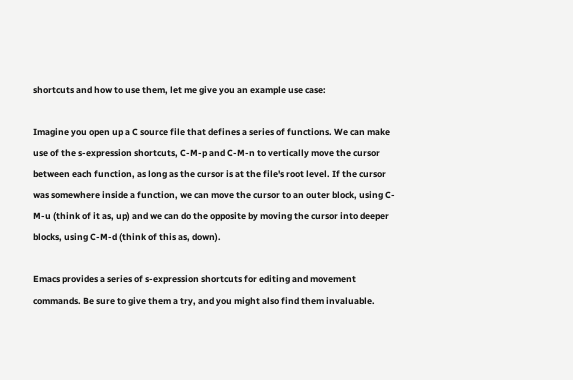shortcuts and how to use them, let me give you an example use case:

Imagine you open up a C source file that defines a series of functions. We can make use of the s-expression shortcuts, C-M-p and C-M-n to vertically move the cursor between each function, as long as the cursor is at the file's root level. If the cursor was somewhere inside a function, we can move the cursor to an outer block, using C-M-u (think of it as, up) and we can do the opposite by moving the cursor into deeper blocks, using C-M-d (think of this as, down).

Emacs provides a series of s-expression shortcuts for editing and movement commands. Be sure to give them a try, and you might also find them invaluable.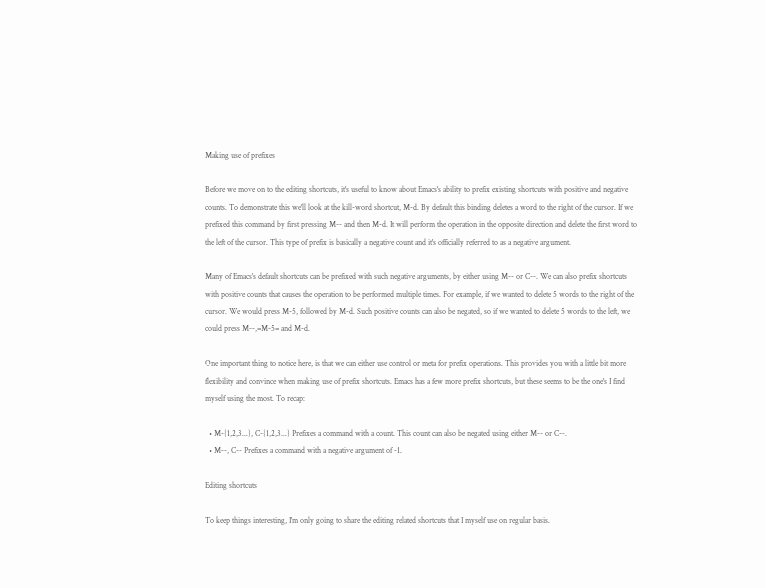Making use of prefixes

Before we move on to the editing shortcuts, it's useful to know about Emacs's ability to prefix existing shortcuts with positive and negative counts. To demonstrate this we'll look at the kill-word shortcut, M-d. By default this binding deletes a word to the right of the cursor. If we prefixed this command by first pressing M-- and then M-d. It will perform the operation in the opposite direction and delete the first word to the left of the cursor. This type of prefix is basically a negative count and it's officially referred to as a negative argument.

Many of Emacs's default shortcuts can be prefixed with such negative arguments, by either using M-- or C--. We can also prefix shortcuts with positive counts that causes the operation to be performed multiple times. For example, if we wanted to delete 5 words to the right of the cursor. We would press M-5, followed by M-d. Such positive counts can also be negated, so if we wanted to delete 5 words to the left, we could press M--,=M-5= and M-d.

One important thing to notice here, is that we can either use control or meta for prefix operations. This provides you with a little bit more flexibility and convince when making use of prefix shortcuts. Emacs has a few more prefix shortcuts, but these seems to be the one's I find myself using the most. To recap:

  • M-{1,2,3...}, C-{1,2,3...} Prefixes a command with a count. This count can also be negated using either M-- or C--.
  • M--, C-- Prefixes a command with a negative argument of -1.

Editing shortcuts

To keep things interesting, I'm only going to share the editing related shortcuts that I myself use on regular basis.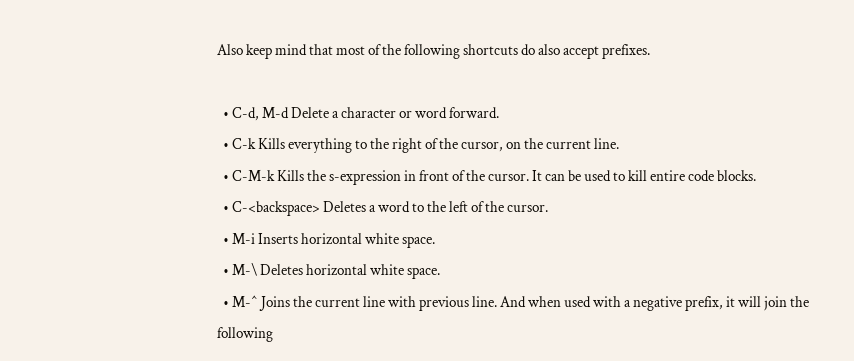Also keep mind that most of the following shortcuts do also accept prefixes.

  • C-d, M-d Delete a character or word forward.
  • C-k Kills everything to the right of the cursor, on the current line.
  • C-M-k Kills the s-expression in front of the cursor. It can be used to kill entire code blocks.
  • C-<backspace> Deletes a word to the left of the cursor.
  • M-i Inserts horizontal white space.
  • M-\ Deletes horizontal white space.
  • M-^ Joins the current line with previous line. And when used with a negative prefix, it will join the following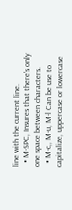line with the current line.
  • M-SPC, Insures that there's only one space between characters.
  • M-c,, M-u, M-l Can be use to capitalize, uppercase or lowercase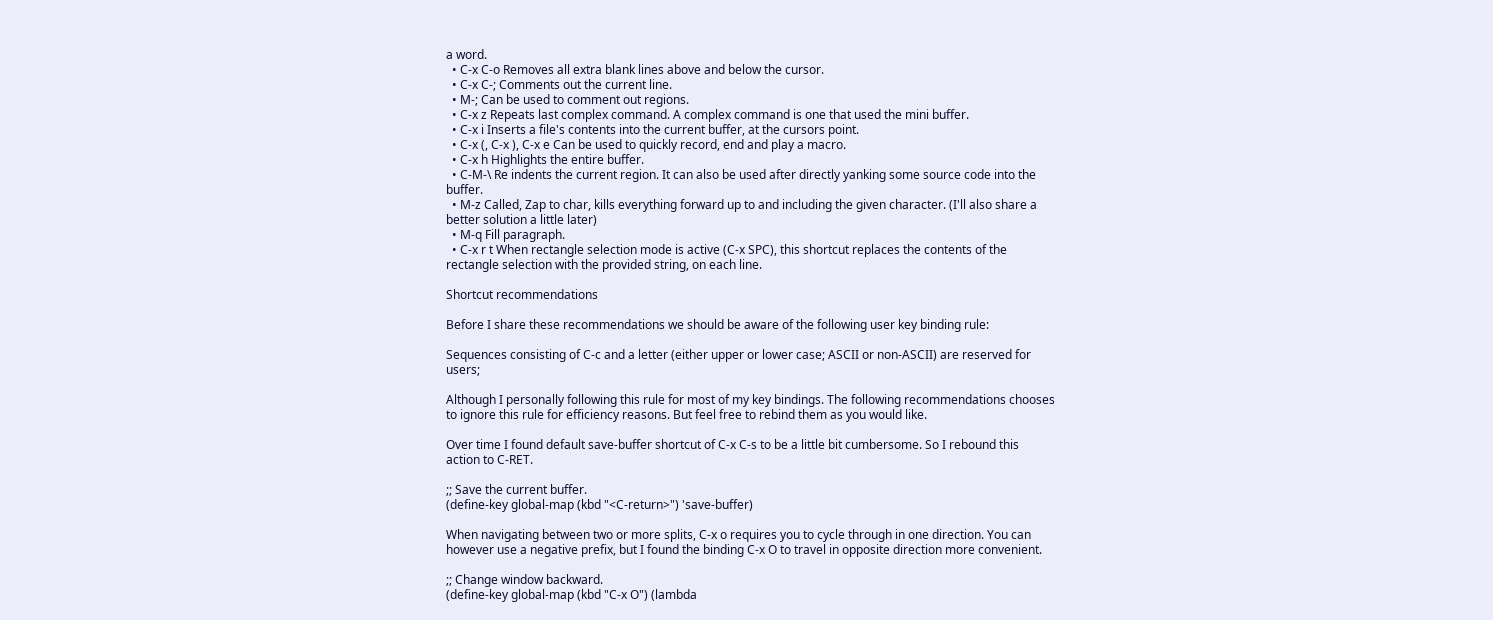a word.
  • C-x C-o Removes all extra blank lines above and below the cursor.
  • C-x C-; Comments out the current line.
  • M-; Can be used to comment out regions.
  • C-x z Repeats last complex command. A complex command is one that used the mini buffer.
  • C-x i Inserts a file's contents into the current buffer, at the cursors point.
  • C-x (, C-x ), C-x e Can be used to quickly record, end and play a macro.
  • C-x h Highlights the entire buffer.
  • C-M-\ Re indents the current region. It can also be used after directly yanking some source code into the buffer.
  • M-z Called, Zap to char, kills everything forward up to and including the given character. (I'll also share a better solution a little later)
  • M-q Fill paragraph.
  • C-x r t When rectangle selection mode is active (C-x SPC), this shortcut replaces the contents of the rectangle selection with the provided string, on each line.

Shortcut recommendations

Before I share these recommendations we should be aware of the following user key binding rule:

Sequences consisting of C-c and a letter (either upper or lower case; ASCII or non-ASCII) are reserved for users;

Although I personally following this rule for most of my key bindings. The following recommendations chooses to ignore this rule for efficiency reasons. But feel free to rebind them as you would like.

Over time I found default save-buffer shortcut of C-x C-s to be a little bit cumbersome. So I rebound this action to C-RET.

;; Save the current buffer.
(define-key global-map (kbd "<C-return>") 'save-buffer)

When navigating between two or more splits, C-x o requires you to cycle through in one direction. You can however use a negative prefix, but I found the binding C-x O to travel in opposite direction more convenient.

;; Change window backward.
(define-key global-map (kbd "C-x O") (lambda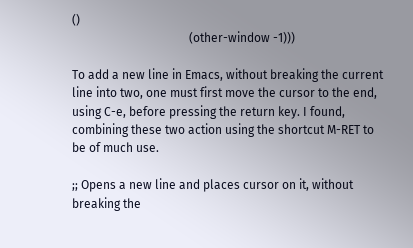()
                                       (other-window -1)))

To add a new line in Emacs, without breaking the current line into two, one must first move the cursor to the end, using C-e, before pressing the return key. I found, combining these two action using the shortcut M-RET to be of much use.

;; Opens a new line and places cursor on it, without breaking the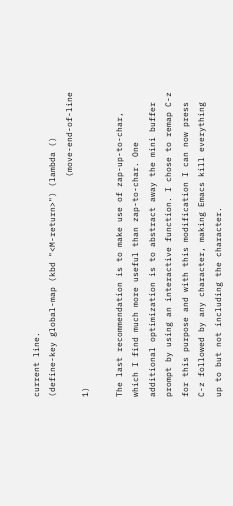current line.
(define-key global-map (kbd "<M-return>") (lambda ()
                                            (move-end-of-line 1)

The last recommendation is to make use of zap-up-to-char, which I find much more useful than zap-to-char. One additional optimization is to abstract away the mini buffer prompt by using an interactive function. I chose to remap C-z for this purpose and with this modification I can now press C-z followed by any character, making Emacs kill everything up to but not including the character.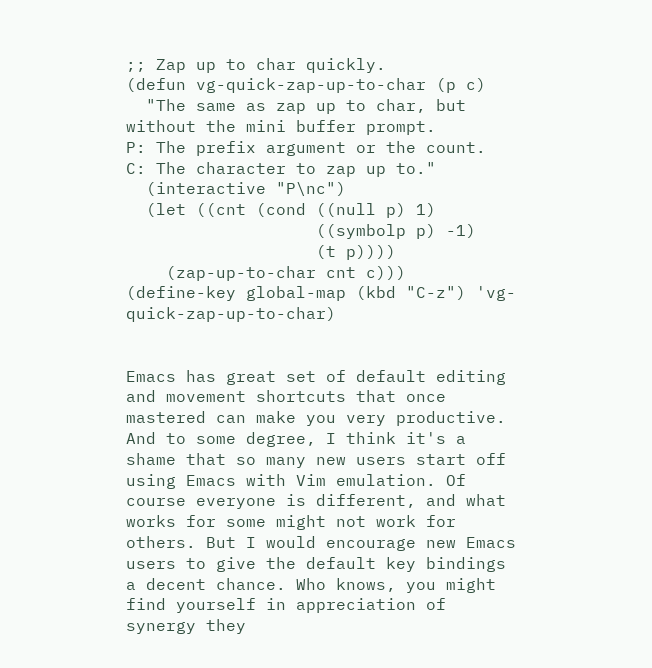;; Zap up to char quickly.
(defun vg-quick-zap-up-to-char (p c)
  "The same as zap up to char, but without the mini buffer prompt.
P: The prefix argument or the count.
C: The character to zap up to."
  (interactive "P\nc")
  (let ((cnt (cond ((null p) 1)
                   ((symbolp p) -1)
                   (t p))))
    (zap-up-to-char cnt c)))
(define-key global-map (kbd "C-z") 'vg-quick-zap-up-to-char)


Emacs has great set of default editing and movement shortcuts that once mastered can make you very productive. And to some degree, I think it's a shame that so many new users start off using Emacs with Vim emulation. Of course everyone is different, and what works for some might not work for others. But I would encourage new Emacs users to give the default key bindings a decent chance. Who knows, you might find yourself in appreciation of synergy they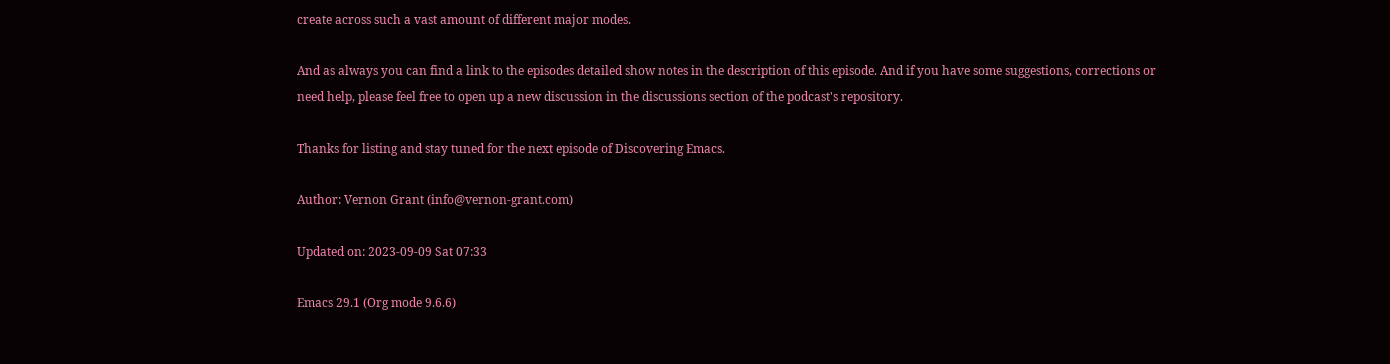create across such a vast amount of different major modes.

And as always you can find a link to the episodes detailed show notes in the description of this episode. And if you have some suggestions, corrections or need help, please feel free to open up a new discussion in the discussions section of the podcast's repository.

Thanks for listing and stay tuned for the next episode of Discovering Emacs.

Author: Vernon Grant (info@vernon-grant.com)

Updated on: 2023-09-09 Sat 07:33

Emacs 29.1 (Org mode 9.6.6)